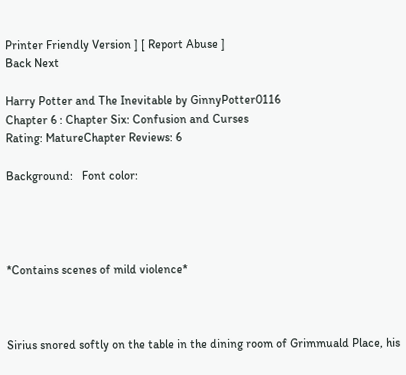Printer Friendly Version ] [ Report Abuse ]
Back Next

Harry Potter and The Inevitable by GinnyPotter0116
Chapter 6 : Chapter Six: Confusion and Curses
Rating: MatureChapter Reviews: 6

Background:   Font color:




*Contains scenes of mild violence*



Sirius snored softly on the table in the dining room of Grimmuald Place, his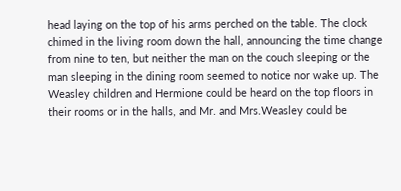head laying on the top of his arms perched on the table. The clock chimed in the living room down the hall, announcing the time change from nine to ten, but neither the man on the couch sleeping or the man sleeping in the dining room seemed to notice nor wake up. The Weasley children and Hermione could be heard on the top floors in their rooms or in the halls, and Mr. and Mrs.Weasley could be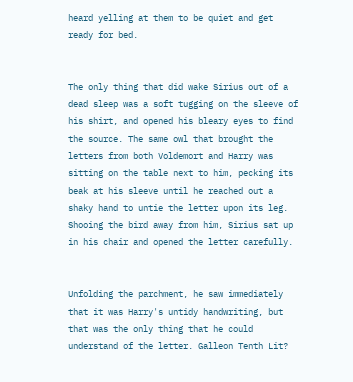heard yelling at them to be quiet and get ready for bed.


The only thing that did wake Sirius out of a dead sleep was a soft tugging on the sleeve of his shirt, and opened his bleary eyes to find the source. The same owl that brought the letters from both Voldemort and Harry was sitting on the table next to him, pecking its beak at his sleeve until he reached out a shaky hand to untie the letter upon its leg. Shooing the bird away from him, Sirius sat up in his chair and opened the letter carefully.


Unfolding the parchment, he saw immediately that it was Harry's untidy handwriting, but that was the only thing that he could understand of the letter. Galleon Tenth Lit?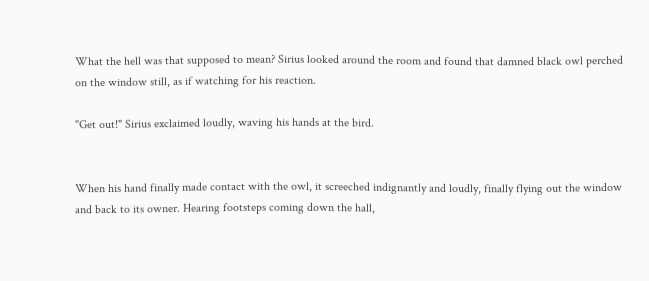What the hell was that supposed to mean? Sirius looked around the room and found that damned black owl perched on the window still, as if watching for his reaction.

"Get out!" Sirius exclaimed loudly, waving his hands at the bird.


When his hand finally made contact with the owl, it screeched indignantly and loudly, finally flying out the window and back to its owner. Hearing footsteps coming down the hall,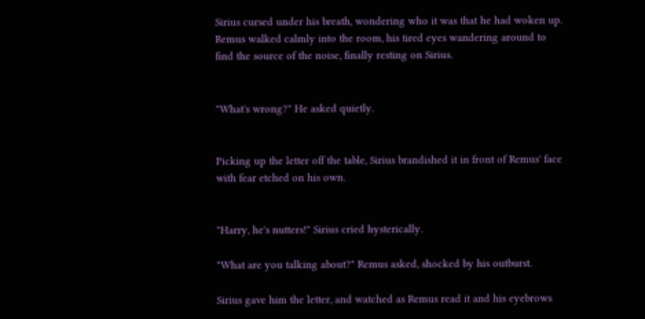Sirius cursed under his breath, wondering who it was that he had woken up. Remus walked calmly into the room, his tired eyes wandering around to find the source of the noise, finally resting on Sirius.


"What's wrong?" He asked quietly.


Picking up the letter off the table, Sirius brandished it in front of Remus' face with fear etched on his own.


"Harry, he's nutters!" Sirius cried hysterically.

"What are you talking about?" Remus asked, shocked by his outburst.

Sirius gave him the letter, and watched as Remus read it and his eyebrows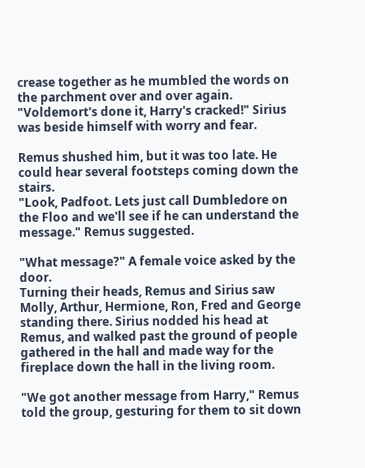crease together as he mumbled the words on the parchment over and over again.
"Voldemort's done it, Harry's cracked!" Sirius was beside himself with worry and fear.

Remus shushed him, but it was too late. He could hear several footsteps coming down the stairs.
"Look, Padfoot. Lets just call Dumbledore on the Floo and we'll see if he can understand the message." Remus suggested.

"What message?" A female voice asked by the door.
Turning their heads, Remus and Sirius saw Molly, Arthur, Hermione, Ron, Fred and George standing there. Sirius nodded his head at Remus, and walked past the ground of people gathered in the hall and made way for the fireplace down the hall in the living room.

"We got another message from Harry," Remus told the group, gesturing for them to sit down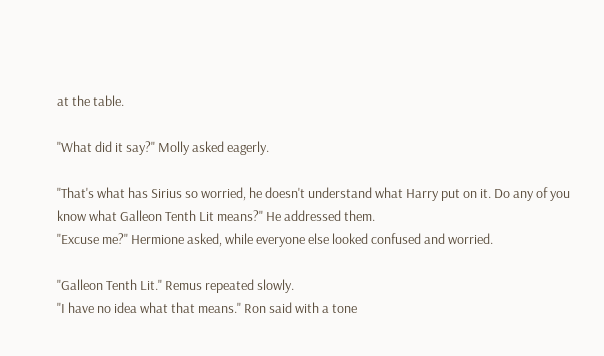at the table.

"What did it say?" Molly asked eagerly.

"That's what has Sirius so worried, he doesn't understand what Harry put on it. Do any of you know what Galleon Tenth Lit means?" He addressed them.
"Excuse me?" Hermione asked, while everyone else looked confused and worried.

"Galleon Tenth Lit." Remus repeated slowly.
"I have no idea what that means." Ron said with a tone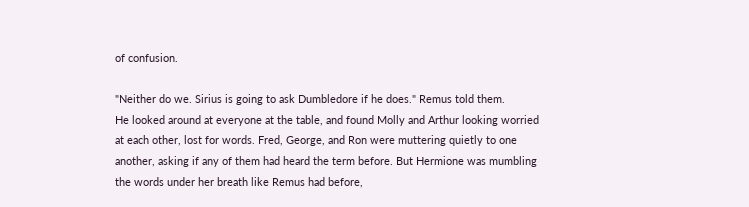of confusion.

"Neither do we. Sirius is going to ask Dumbledore if he does." Remus told them.
He looked around at everyone at the table, and found Molly and Arthur looking worried at each other, lost for words. Fred, George, and Ron were muttering quietly to one another, asking if any of them had heard the term before. But Hermione was mumbling the words under her breath like Remus had before,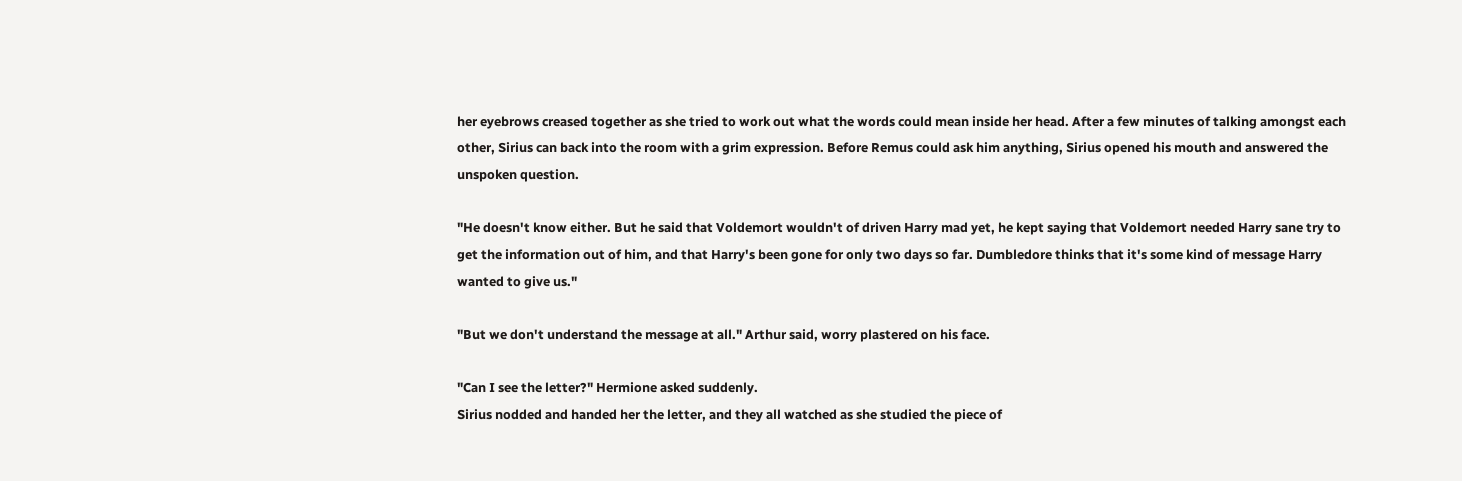her eyebrows creased together as she tried to work out what the words could mean inside her head. After a few minutes of talking amongst each other, Sirius can back into the room with a grim expression. Before Remus could ask him anything, Sirius opened his mouth and answered the unspoken question.

"He doesn't know either. But he said that Voldemort wouldn't of driven Harry mad yet, he kept saying that Voldemort needed Harry sane try to get the information out of him, and that Harry's been gone for only two days so far. Dumbledore thinks that it's some kind of message Harry wanted to give us."

"But we don't understand the message at all." Arthur said, worry plastered on his face.

"Can I see the letter?" Hermione asked suddenly.
Sirius nodded and handed her the letter, and they all watched as she studied the piece of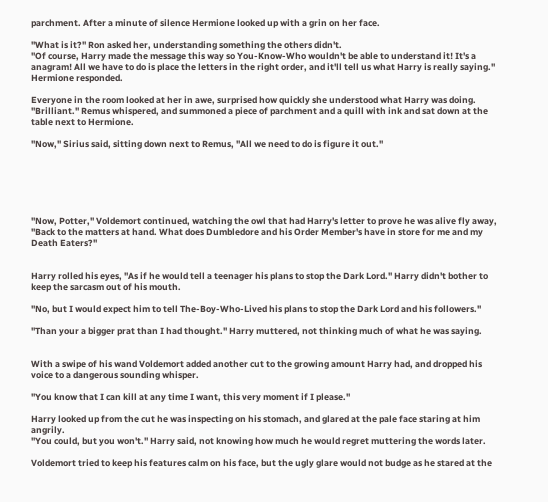parchment. After a minute of silence Hermione looked up with a grin on her face.

"What is it?" Ron asked her, understanding something the others didn't.
"Of course, Harry made the message this way so You-Know-Who wouldn't be able to understand it! It's a anagram! All we have to do is place the letters in the right order, and it'll tell us what Harry is really saying." Hermione responded.

Everyone in the room looked at her in awe, surprised how quickly she understood what Harry was doing.
"Brilliant." Remus whispered, and summoned a piece of parchment and a quill with ink and sat down at the table next to Hermione.

"Now," Sirius said, sitting down next to Remus, "All we need to do is figure it out."






"Now, Potter," Voldemort continued, watching the owl that had Harry's letter to prove he was alive fly away, "Back to the matters at hand. What does Dumbledore and his Order Member's have in store for me and my Death Eaters?"


Harry rolled his eyes, "As if he would tell a teenager his plans to stop the Dark Lord." Harry didn't bother to keep the sarcasm out of his mouth.

"No, but I would expect him to tell The-Boy-Who-Lived his plans to stop the Dark Lord and his followers."

"Than your a bigger prat than I had thought." Harry muttered, not thinking much of what he was saying.


With a swipe of his wand Voldemort added another cut to the growing amount Harry had, and dropped his voice to a dangerous sounding whisper.

"You know that I can kill at any time I want, this very moment if I please."

Harry looked up from the cut he was inspecting on his stomach, and glared at the pale face staring at him angrily.
"You could, but you won't." Harry said, not knowing how much he would regret muttering the words later.

Voldemort tried to keep his features calm on his face, but the ugly glare would not budge as he stared at the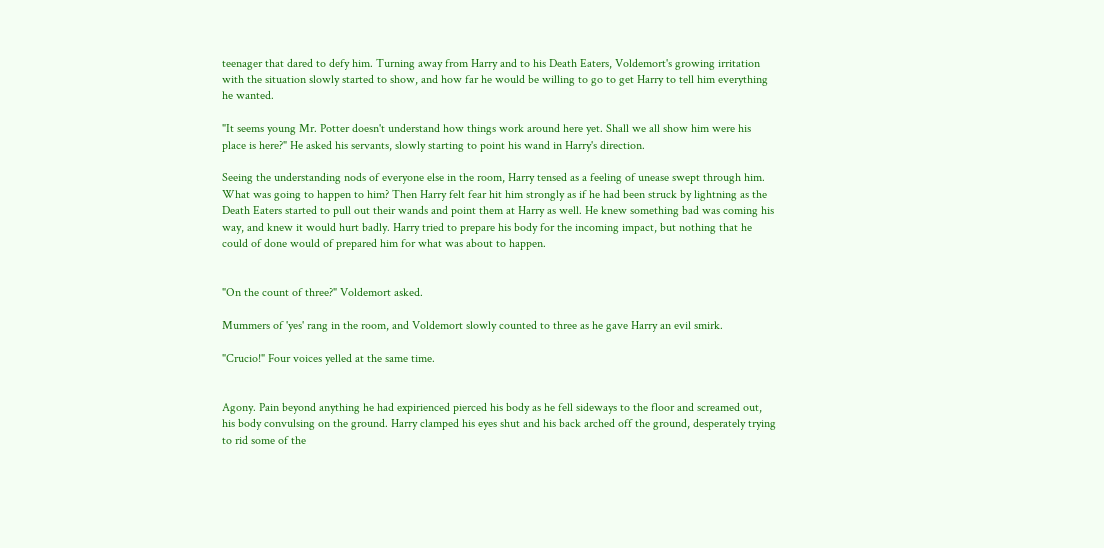teenager that dared to defy him. Turning away from Harry and to his Death Eaters, Voldemort's growing irritation with the situation slowly started to show, and how far he would be willing to go to get Harry to tell him everything he wanted.

"It seems young Mr. Potter doesn't understand how things work around here yet. Shall we all show him were his place is here?" He asked his servants, slowly starting to point his wand in Harry's direction.

Seeing the understanding nods of everyone else in the room, Harry tensed as a feeling of unease swept through him. What was going to happen to him? Then Harry felt fear hit him strongly as if he had been struck by lightning as the Death Eaters started to pull out their wands and point them at Harry as well. He knew something bad was coming his way, and knew it would hurt badly. Harry tried to prepare his body for the incoming impact, but nothing that he could of done would of prepared him for what was about to happen.


"On the count of three?" Voldemort asked.

Mummers of 'yes' rang in the room, and Voldemort slowly counted to three as he gave Harry an evil smirk.

"Crucio!" Four voices yelled at the same time.


Agony. Pain beyond anything he had expirienced pierced his body as he fell sideways to the floor and screamed out, his body convulsing on the ground. Harry clamped his eyes shut and his back arched off the ground, desperately trying to rid some of the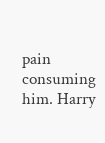pain consuming him. Harry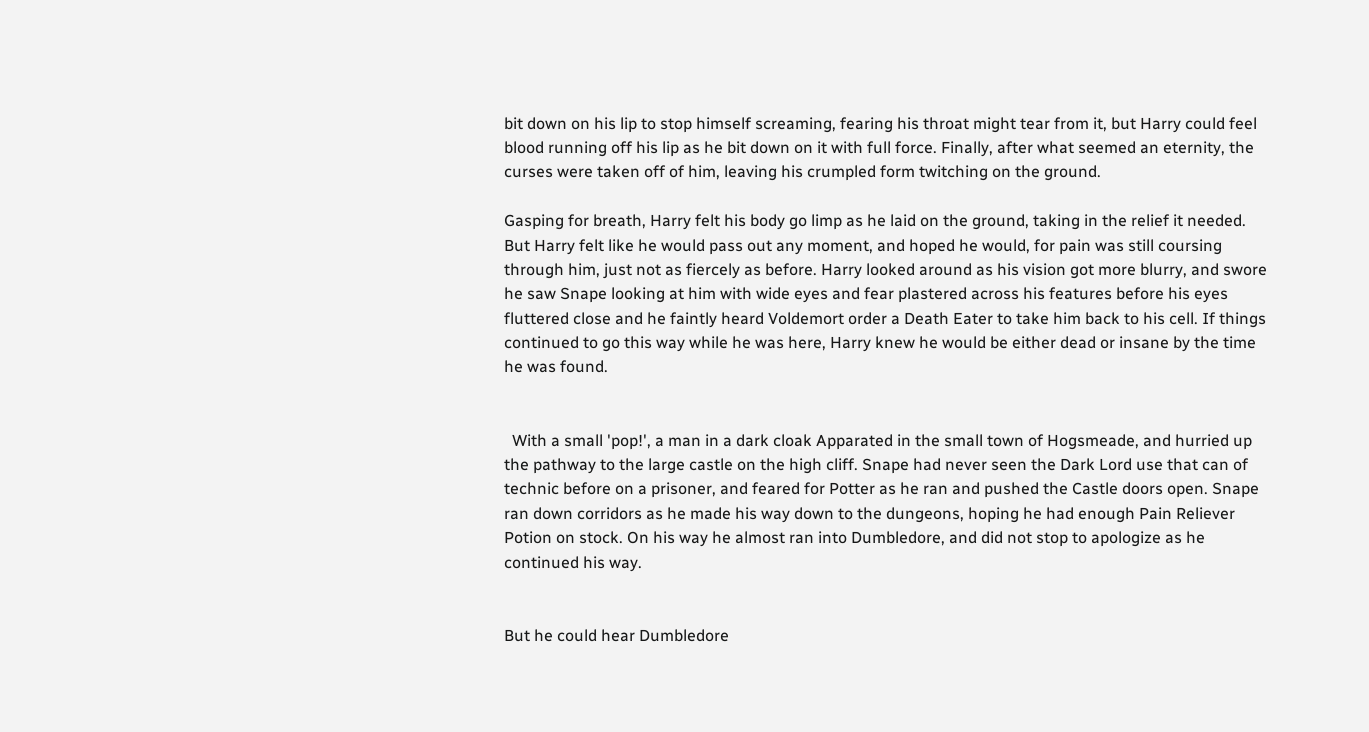bit down on his lip to stop himself screaming, fearing his throat might tear from it, but Harry could feel blood running off his lip as he bit down on it with full force. Finally, after what seemed an eternity, the curses were taken off of him, leaving his crumpled form twitching on the ground.

Gasping for breath, Harry felt his body go limp as he laid on the ground, taking in the relief it needed. But Harry felt like he would pass out any moment, and hoped he would, for pain was still coursing through him, just not as fiercely as before. Harry looked around as his vision got more blurry, and swore he saw Snape looking at him with wide eyes and fear plastered across his features before his eyes fluttered close and he faintly heard Voldemort order a Death Eater to take him back to his cell. If things continued to go this way while he was here, Harry knew he would be either dead or insane by the time he was found.


  With a small 'pop!', a man in a dark cloak Apparated in the small town of Hogsmeade, and hurried up the pathway to the large castle on the high cliff. Snape had never seen the Dark Lord use that can of technic before on a prisoner, and feared for Potter as he ran and pushed the Castle doors open. Snape ran down corridors as he made his way down to the dungeons, hoping he had enough Pain Reliever Potion on stock. On his way he almost ran into Dumbledore, and did not stop to apologize as he continued his way.


But he could hear Dumbledore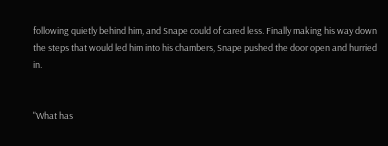following quietly behind him, and Snape could of cared less. Finally making his way down the steps that would led him into his chambers, Snape pushed the door open and hurried in.


"What has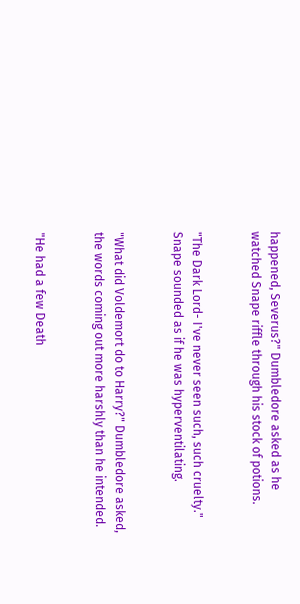happened, Severus?" Dumbledore asked as he watched Snape riffle through his stock of potions.


"The Dark Lord- I've never seen such, such cruelty." Snape sounded as if he was hyperventilating.


"What did Voldemort do to Harry?" Dumbledore asked, the words coming out more harshly than he intended.


"He had a few Death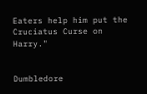Eaters help him put the Cruciatus Curse on Harry."


Dumbledore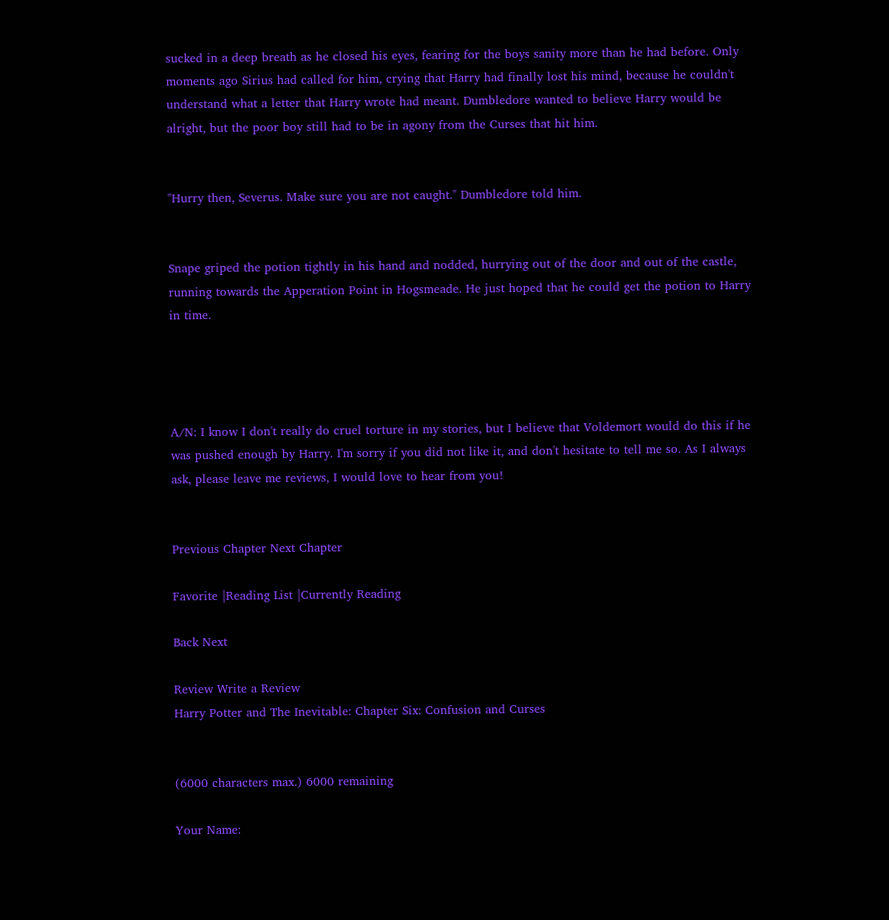sucked in a deep breath as he closed his eyes, fearing for the boys sanity more than he had before. Only moments ago Sirius had called for him, crying that Harry had finally lost his mind, because he couldn't understand what a letter that Harry wrote had meant. Dumbledore wanted to believe Harry would be alright, but the poor boy still had to be in agony from the Curses that hit him.


"Hurry then, Severus. Make sure you are not caught." Dumbledore told him.


Snape griped the potion tightly in his hand and nodded, hurrying out of the door and out of the castle, running towards the Apperation Point in Hogsmeade. He just hoped that he could get the potion to Harry in time.




A/N: I know I don't really do cruel torture in my stories, but I believe that Voldemort would do this if he was pushed enough by Harry. I'm sorry if you did not like it, and don't hesitate to tell me so. As I always ask, please leave me reviews, I would love to hear from you!


Previous Chapter Next Chapter

Favorite |Reading List |Currently Reading

Back Next

Review Write a Review
Harry Potter and The Inevitable: Chapter Six: Confusion and Curses


(6000 characters max.) 6000 remaining

Your Name: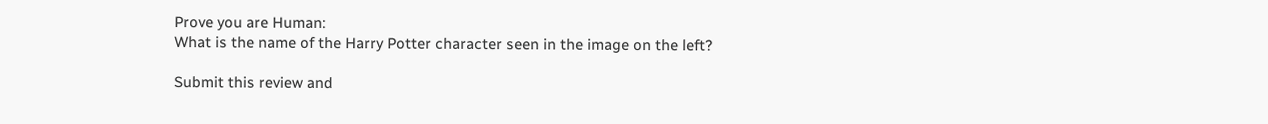Prove you are Human:
What is the name of the Harry Potter character seen in the image on the left?

Submit this review and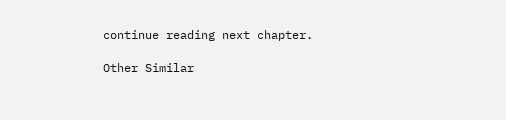continue reading next chapter.

Other Similar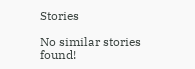Stories

No similar stories found!